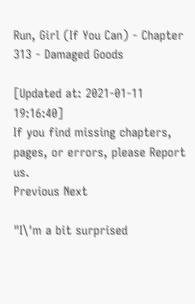Run, Girl (If You Can) - Chapter 313 - Damaged Goods

[Updated at: 2021-01-11 19:16:40]
If you find missing chapters, pages, or errors, please Report us.
Previous Next

"I\'m a bit surprised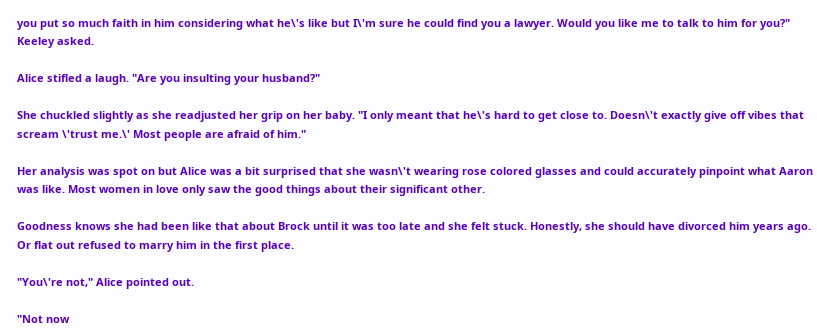you put so much faith in him considering what he\'s like but I\'m sure he could find you a lawyer. Would you like me to talk to him for you?" Keeley asked.

Alice stifled a laugh. "Are you insulting your husband?"

She chuckled slightly as she readjusted her grip on her baby. "I only meant that he\'s hard to get close to. Doesn\'t exactly give off vibes that scream \'trust me.\' Most people are afraid of him."

Her analysis was spot on but Alice was a bit surprised that she wasn\'t wearing rose colored glasses and could accurately pinpoint what Aaron was like. Most women in love only saw the good things about their significant other.

Goodness knows she had been like that about Brock until it was too late and she felt stuck. Honestly, she should have divorced him years ago. Or flat out refused to marry him in the first place.

"You\'re not," Alice pointed out.

"Not now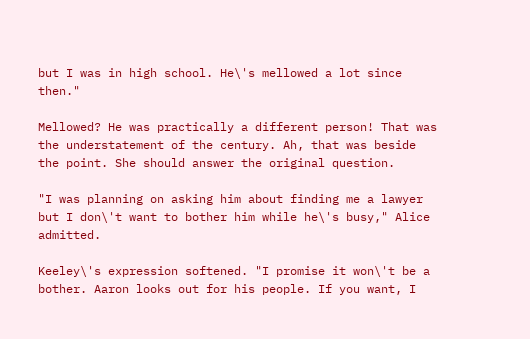but I was in high school. He\'s mellowed a lot since then."

Mellowed? He was practically a different person! That was the understatement of the century. Ah, that was beside the point. She should answer the original question.

"I was planning on asking him about finding me a lawyer but I don\'t want to bother him while he\'s busy," Alice admitted.

Keeley\'s expression softened. "I promise it won\'t be a bother. Aaron looks out for his people. If you want, I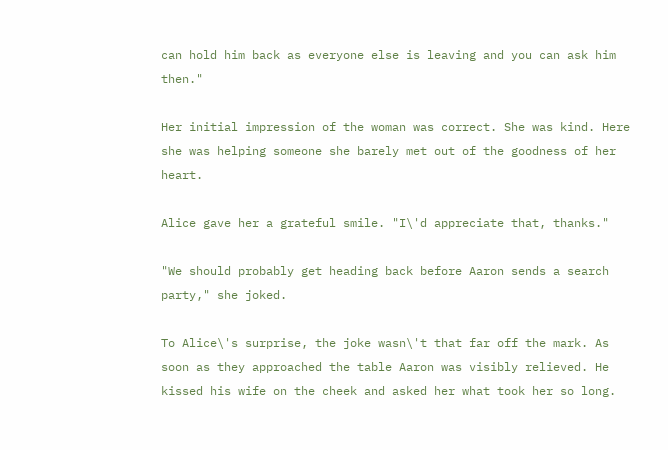can hold him back as everyone else is leaving and you can ask him then."

Her initial impression of the woman was correct. She was kind. Here she was helping someone she barely met out of the goodness of her heart.

Alice gave her a grateful smile. "I\'d appreciate that, thanks."

"We should probably get heading back before Aaron sends a search party," she joked.

To Alice\'s surprise, the joke wasn\'t that far off the mark. As soon as they approached the table Aaron was visibly relieved. He kissed his wife on the cheek and asked her what took her so long.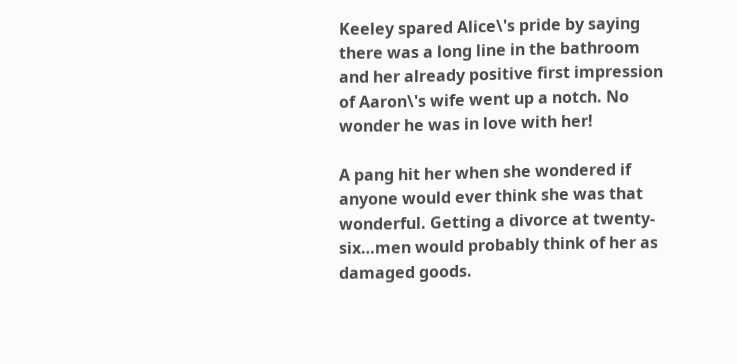Keeley spared Alice\'s pride by saying there was a long line in the bathroom and her already positive first impression of Aaron\'s wife went up a notch. No wonder he was in love with her!

A pang hit her when she wondered if anyone would ever think she was that wonderful. Getting a divorce at twenty-six…men would probably think of her as damaged goods.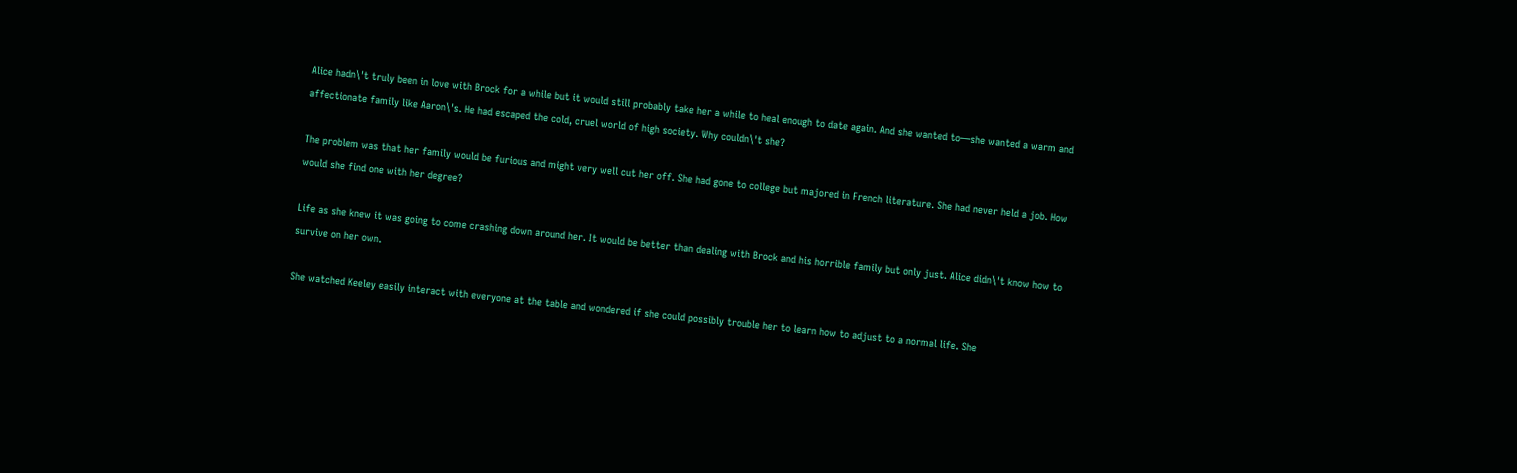Alice hadn\'t truly been in love with Brock for a while but it would still probably take her a while to heal enough to date again. And she wanted to—she wanted a warm and affectionate family like Aaron\'s. He had escaped the cold, cruel world of high society. Why couldn\'t she?

The problem was that her family would be furious and might very well cut her off. She had gone to college but majored in French literature. She had never held a job. How would she find one with her degree?

Life as she knew it was going to come crashing down around her. It would be better than dealing with Brock and his horrible family but only just. Alice didn\'t know how to survive on her own.

She watched Keeley easily interact with everyone at the table and wondered if she could possibly trouble her to learn how to adjust to a normal life. She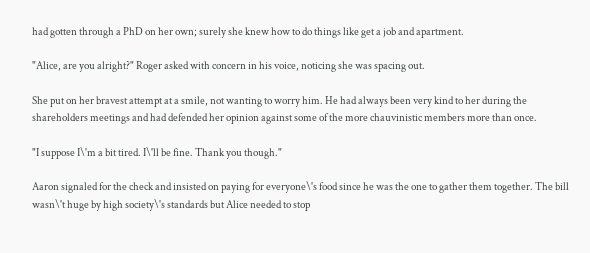had gotten through a PhD on her own; surely she knew how to do things like get a job and apartment.

"Alice, are you alright?" Roger asked with concern in his voice, noticing she was spacing out.

She put on her bravest attempt at a smile, not wanting to worry him. He had always been very kind to her during the shareholders meetings and had defended her opinion against some of the more chauvinistic members more than once.

"I suppose I\'m a bit tired. I\'ll be fine. Thank you though."

Aaron signaled for the check and insisted on paying for everyone\'s food since he was the one to gather them together. The bill wasn\'t huge by high society\'s standards but Alice needed to stop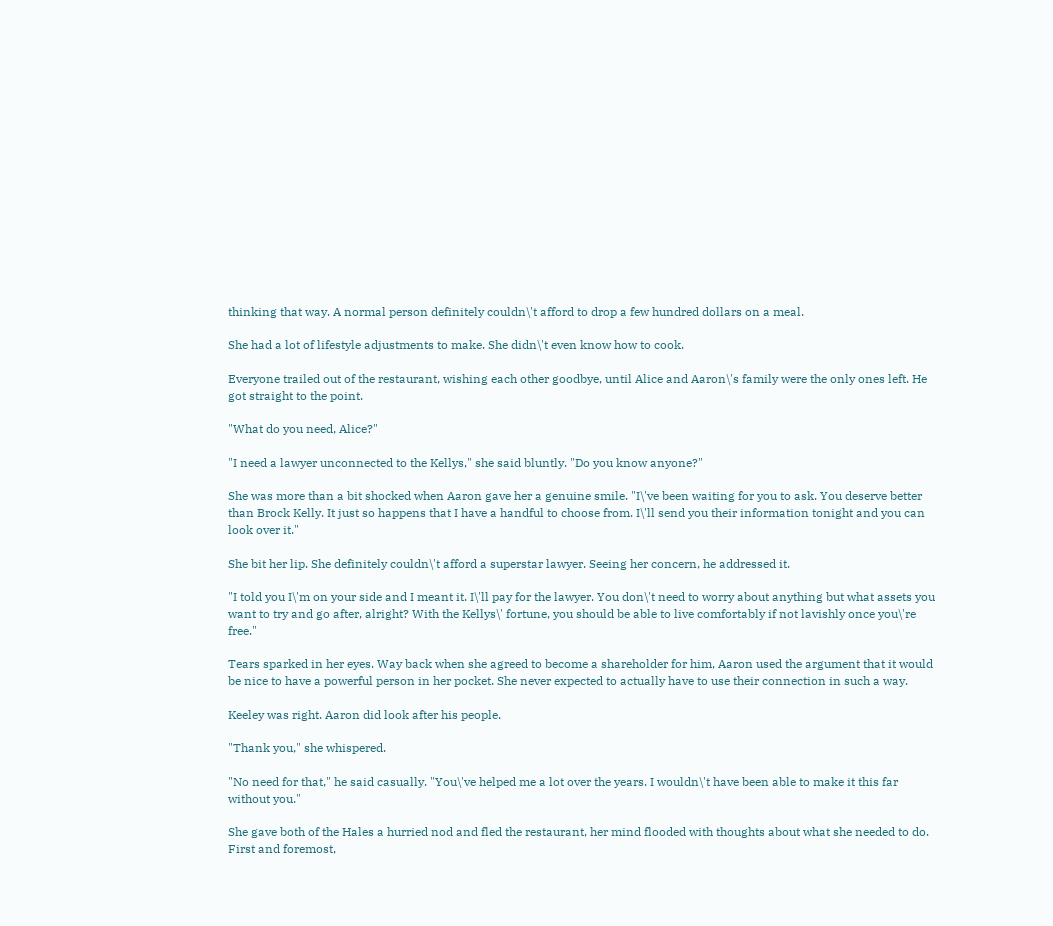thinking that way. A normal person definitely couldn\'t afford to drop a few hundred dollars on a meal.

She had a lot of lifestyle adjustments to make. She didn\'t even know how to cook.

Everyone trailed out of the restaurant, wishing each other goodbye, until Alice and Aaron\'s family were the only ones left. He got straight to the point.

"What do you need, Alice?"

"I need a lawyer unconnected to the Kellys," she said bluntly. "Do you know anyone?"

She was more than a bit shocked when Aaron gave her a genuine smile. "I\'ve been waiting for you to ask. You deserve better than Brock Kelly. It just so happens that I have a handful to choose from. I\'ll send you their information tonight and you can look over it."

She bit her lip. She definitely couldn\'t afford a superstar lawyer. Seeing her concern, he addressed it.

"I told you I\'m on your side and I meant it. I\'ll pay for the lawyer. You don\'t need to worry about anything but what assets you want to try and go after, alright? With the Kellys\' fortune, you should be able to live comfortably if not lavishly once you\'re free."

Tears sparked in her eyes. Way back when she agreed to become a shareholder for him, Aaron used the argument that it would be nice to have a powerful person in her pocket. She never expected to actually have to use their connection in such a way.

Keeley was right. Aaron did look after his people.

"Thank you," she whispered.

"No need for that," he said casually. "You\'ve helped me a lot over the years. I wouldn\'t have been able to make it this far without you."

She gave both of the Hales a hurried nod and fled the restaurant, her mind flooded with thoughts about what she needed to do. First and foremost,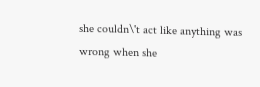she couldn\'t act like anything was wrong when she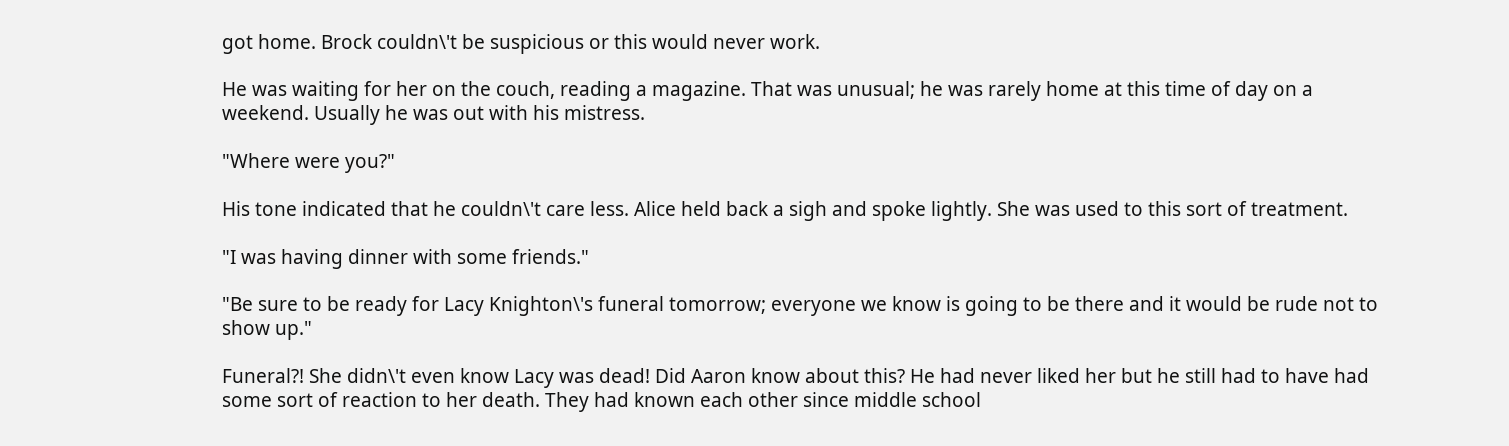got home. Brock couldn\'t be suspicious or this would never work.

He was waiting for her on the couch, reading a magazine. That was unusual; he was rarely home at this time of day on a weekend. Usually he was out with his mistress.

"Where were you?"

His tone indicated that he couldn\'t care less. Alice held back a sigh and spoke lightly. She was used to this sort of treatment.

"I was having dinner with some friends."

"Be sure to be ready for Lacy Knighton\'s funeral tomorrow; everyone we know is going to be there and it would be rude not to show up."

Funeral?! She didn\'t even know Lacy was dead! Did Aaron know about this? He had never liked her but he still had to have had some sort of reaction to her death. They had known each other since middle school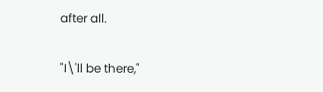after all.

"I\'ll be there,"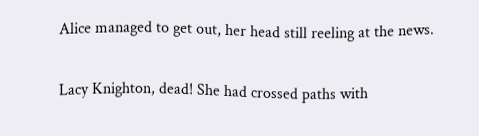Alice managed to get out, her head still reeling at the news.

Lacy Knighton, dead! She had crossed paths with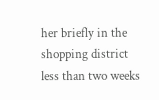her briefly in the shopping district less than two weeks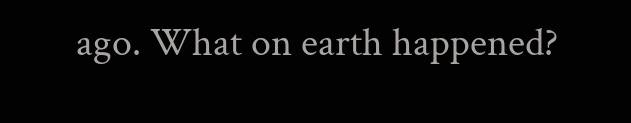ago. What on earth happened?